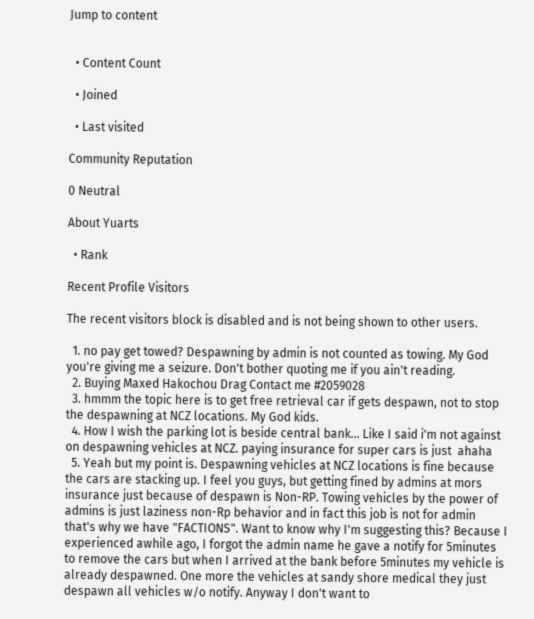Jump to content


  • Content Count

  • Joined

  • Last visited

Community Reputation

0 Neutral

About Yuarts

  • Rank

Recent Profile Visitors

The recent visitors block is disabled and is not being shown to other users.

  1. no pay get towed? Despawning by admin is not counted as towing. My God you're giving me a seizure. Don't bother quoting me if you ain't reading.
  2. Buying Maxed Hakochou Drag Contact me #2059028
  3. hmmm the topic here is to get free retrieval car if gets despawn, not to stop the despawning at NCZ locations. My God kids.
  4. How I wish the parking lot is beside central bank... Like I said i'm not against on despawning vehicles at NCZ. paying insurance for super cars is just  ahaha
  5. Yeah but my point is. Despawning vehicles at NCZ locations is fine because the cars are stacking up. I feel you guys, but getting fined by admins at mors insurance just because of despawn is Non-RP. Towing vehicles by the power of admins is just laziness non-Rp behavior and in fact this job is not for admin that's why we have "FACTIONS". Want to know why I'm suggesting this? Because I experienced awhile ago, I forgot the admin name he gave a notify for 5minutes to remove the cars but when I arrived at the bank before 5minutes my vehicle is already despawned. One more the vehicles at sandy shore medical they just despawn all vehicles w/o notify. Anyway I don't want to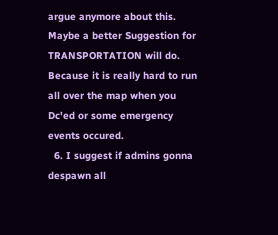argue anymore about this. Maybe a better Suggestion for TRANSPORTATION will do. Because it is really hard to run all over the map when you Dc'ed or some emergency events occured.
  6. I suggest if admins gonna despawn all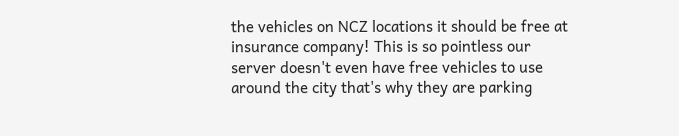the vehicles on NCZ locations it should be free at insurance company! This is so pointless our server doesn't even have free vehicles to use around the city that's why they are parking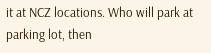it at NCZ locations. Who will park at parking lot, then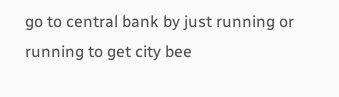go to central bank by just running or running to get city bee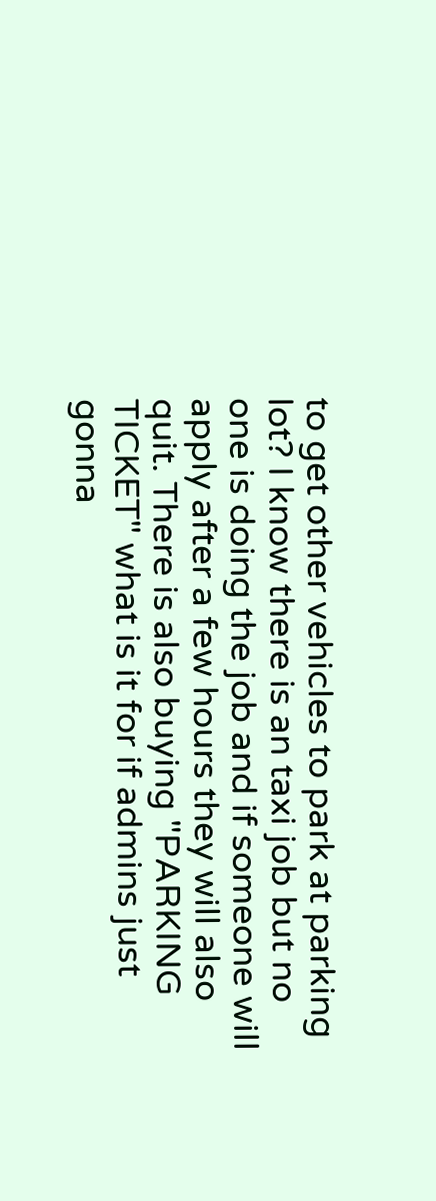to get other vehicles to park at parking lot? I know there is an taxi job but no one is doing the job and if someone will apply after a few hours they will also quit. There is also buying "PARKING TICKET" what is it for if admins just gonna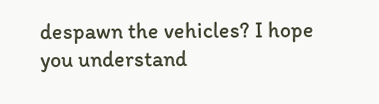despawn the vehicles? I hope you understand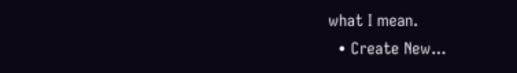what I mean.
  • Create New...